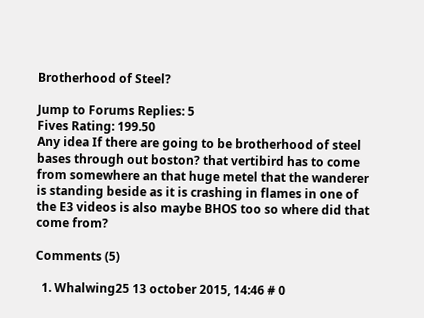Brotherhood of Steel?

Jump to Forums Replies: 5
Fives Rating: 199.50
Any idea If there are going to be brotherhood of steel bases through out boston? that vertibird has to come from somewhere an that huge metel that the wanderer is standing beside as it is crashing in flames in one of the E3 videos is also maybe BHOS too so where did that come from?

Comments (5)

  1. Whalwing25 13 october 2015, 14:46 # 0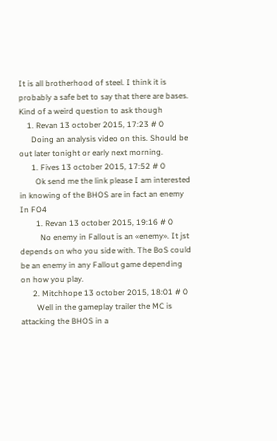It is all brotherhood of steel. I think it is probably a safe bet to say that there are bases. Kind of a weird question to ask though
    1. Revan 13 october 2015, 17:23 # 0
      Doing an analysis video on this. Should be out later tonight or early next morning.
      1. Fives 13 october 2015, 17:52 # 0
        Ok send me the link please I am interested in knowing of the BHOS are in fact an enemy In FO4
        1. Revan 13 october 2015, 19:16 # 0
          No enemy in Fallout is an «enemy». It jst depends on who you side with. The BoS could be an enemy in any Fallout game depending on how you play.
      2. Mitchhope 13 october 2015, 18:01 # 0
        Well in the gameplay trailer the MC is attacking the BHOS in a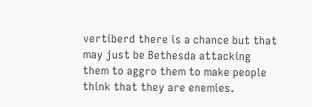vertiberd there is a chance but that may just be Bethesda attacking them to aggro them to make people think that they are enemies.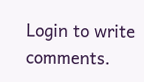Login to write comments.